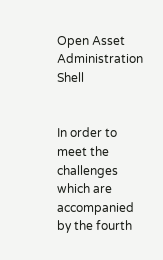Open Asset Administration Shell


In order to meet the challenges which are accompanied by the fourth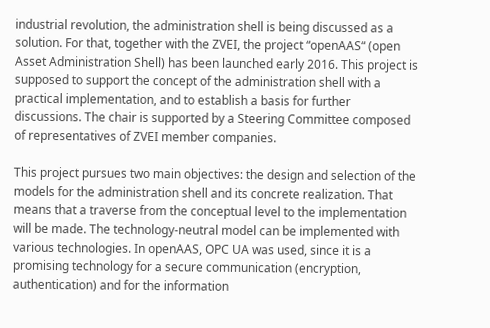industrial revolution, the administration shell is being discussed as a solution. For that, together with the ZVEI, the project “openAAS“ (open Asset Administration Shell) has been launched early 2016. This project is supposed to support the concept of the administration shell with a practical implementation, and to establish a basis for further discussions. The chair is supported by a Steering Committee composed of representatives of ZVEI member companies.

This project pursues two main objectives: the design and selection of the models for the administration shell and its concrete realization. That means that a traverse from the conceptual level to the implementation will be made. The technology-neutral model can be implemented with various technologies. In openAAS, OPC UA was used, since it is a promising technology for a secure communication (encryption, authentication) and for the information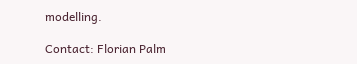modelling.

Contact: Florian Palm